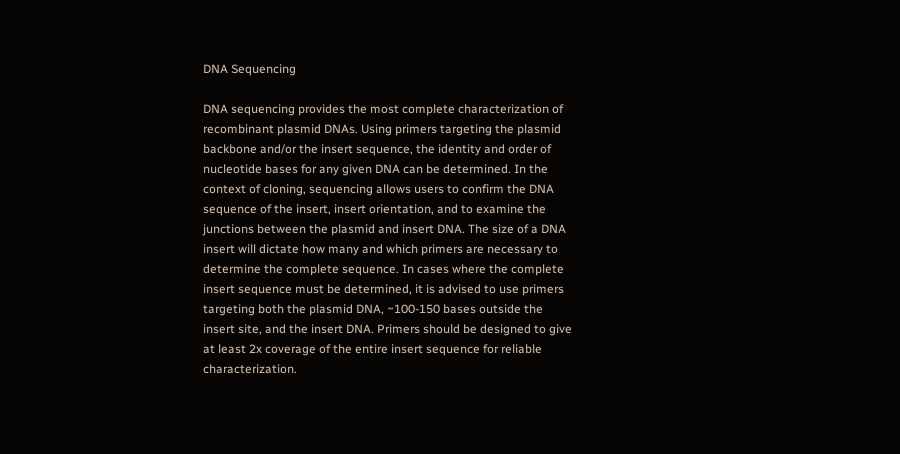DNA Sequencing

DNA sequencing provides the most complete characterization of recombinant plasmid DNAs. Using primers targeting the plasmid backbone and/or the insert sequence, the identity and order of nucleotide bases for any given DNA can be determined. In the context of cloning, sequencing allows users to confirm the DNA sequence of the insert, insert orientation, and to examine the junctions between the plasmid and insert DNA. The size of a DNA insert will dictate how many and which primers are necessary to determine the complete sequence. In cases where the complete insert sequence must be determined, it is advised to use primers targeting both the plasmid DNA, ~100-150 bases outside the insert site, and the insert DNA. Primers should be designed to give at least 2x coverage of the entire insert sequence for reliable characterization.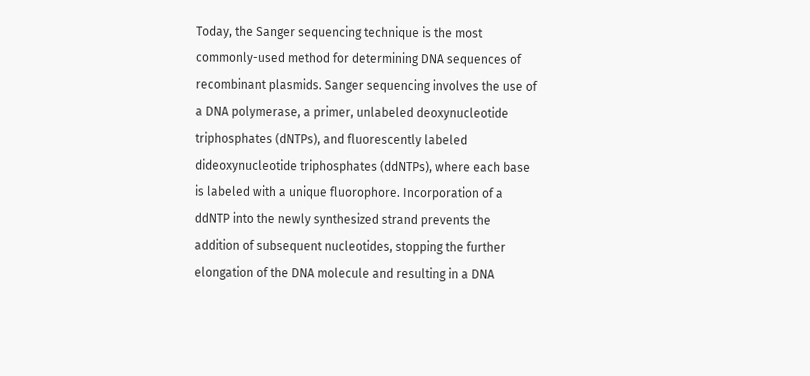Today, the Sanger sequencing technique is the most commonly-used method for determining DNA sequences of recombinant plasmids. Sanger sequencing involves the use of a DNA polymerase, a primer, unlabeled deoxynucleotide triphosphates (dNTPs), and fluorescently labeled dideoxynucleotide triphosphates (ddNTPs), where each base is labeled with a unique fluorophore. Incorporation of a ddNTP into the newly synthesized strand prevents the addition of subsequent nucleotides, stopping the further elongation of the DNA molecule and resulting in a DNA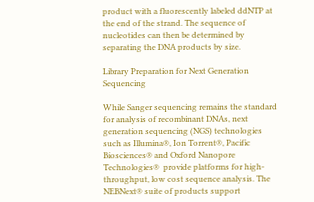product with a fluorescently labeled ddNTP at the end of the strand. The sequence of nucleotides can then be determined by separating the DNA products by size.

Library Preparation for Next Generation Sequencing

While Sanger sequencing remains the standard for analysis of recombinant DNAs, next generation sequencing (NGS) technologies such as Illumina®, Ion Torrent®, Pacific Biosciences® and Oxford Nanopore Technologies®  provide platforms for high-throughput, low cost sequence analysis. The NEBNext® suite of products support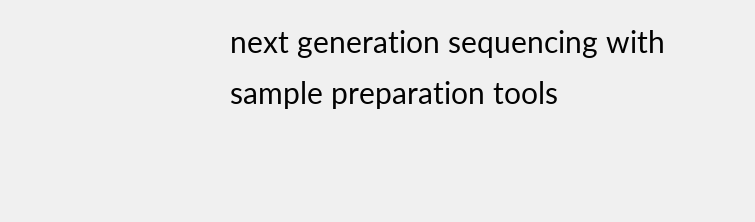next generation sequencing with sample preparation tools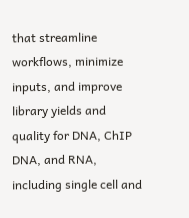that streamline workflows, minimize inputs, and improve library yields and quality for DNA, ChIP DNA, and RNA, including single cell and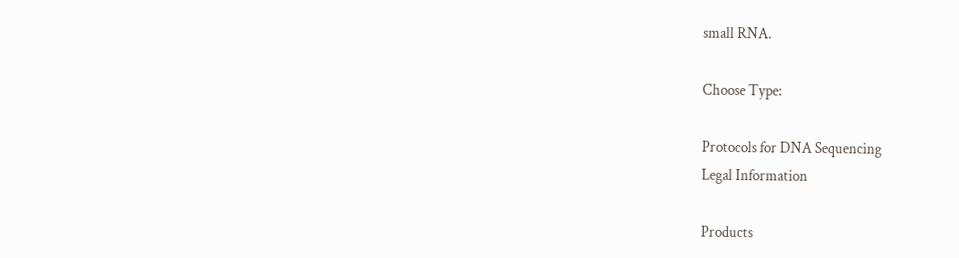small RNA.

Choose Type:

Protocols for DNA Sequencing
Legal Information

Products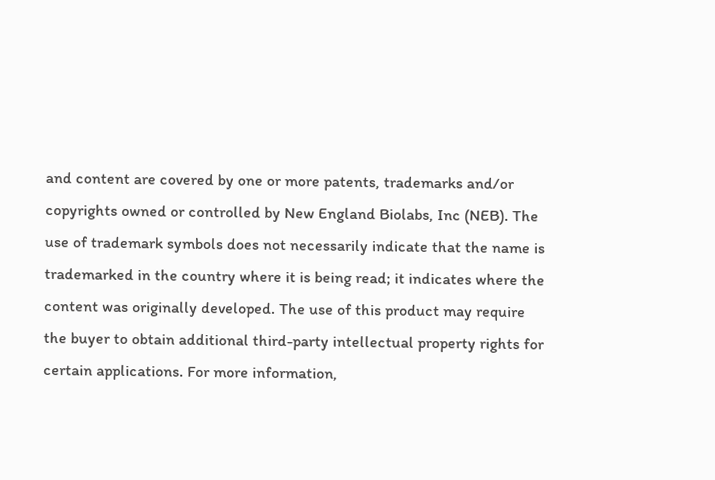and content are covered by one or more patents, trademarks and/or copyrights owned or controlled by New England Biolabs, Inc (NEB). The use of trademark symbols does not necessarily indicate that the name is trademarked in the country where it is being read; it indicates where the content was originally developed. The use of this product may require the buyer to obtain additional third-party intellectual property rights for certain applications. For more information,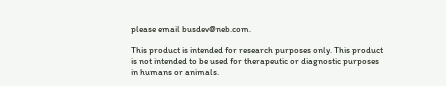please email busdev@neb.com.

This product is intended for research purposes only. This product is not intended to be used for therapeutic or diagnostic purposes in humans or animals.